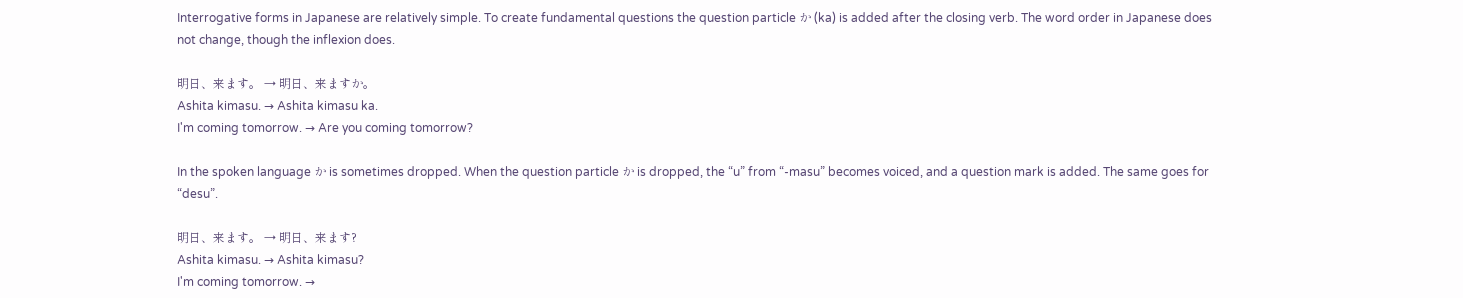Interrogative forms in Japanese are relatively simple. To create fundamental questions the question particle か (ka) is added after the closing verb. The word order in Japanese does not change, though the inflexion does.

明日、来ます。 → 明日、来ますか。
Ashita kimasu. → Ashita kimasu ka.
I'm coming tomorrow. → Are you coming tomorrow?

In the spoken language か is sometimes dropped. When the question particle か is dropped, the “u” from “-masu” becomes voiced, and a question mark is added. The same goes for “desu”.

明日、来ます。 → 明日、来ます?
Ashita kimasu. → Ashita kimasu?
I'm coming tomorrow. →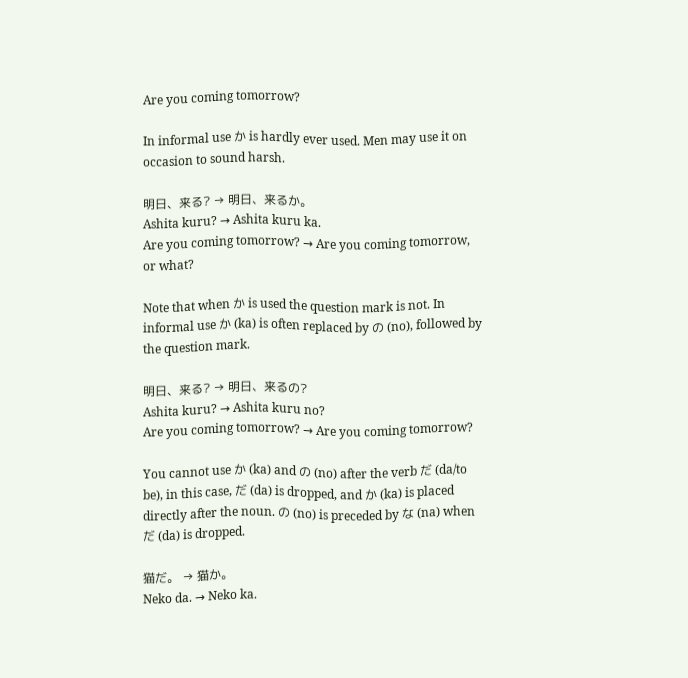Are you coming tomorrow?

In informal use か is hardly ever used. Men may use it on occasion to sound harsh.

明日、来る? → 明日、来るか。
Ashita kuru? → Ashita kuru ka.
Are you coming tomorrow? → Are you coming tomorrow, or what?

Note that when か is used the question mark is not. In informal use か (ka) is often replaced by の (no), followed by the question mark.

明日、来る? → 明日、来るの?
Ashita kuru? → Ashita kuru no?
Are you coming tomorrow? → Are you coming tomorrow?

You cannot use か (ka) and の (no) after the verb だ (da/to be), in this case, だ (da) is dropped, and か (ka) is placed directly after the noun. の (no) is preceded by な (na) when だ (da) is dropped.

猫だ。 → 猫か。
Neko da. → Neko ka.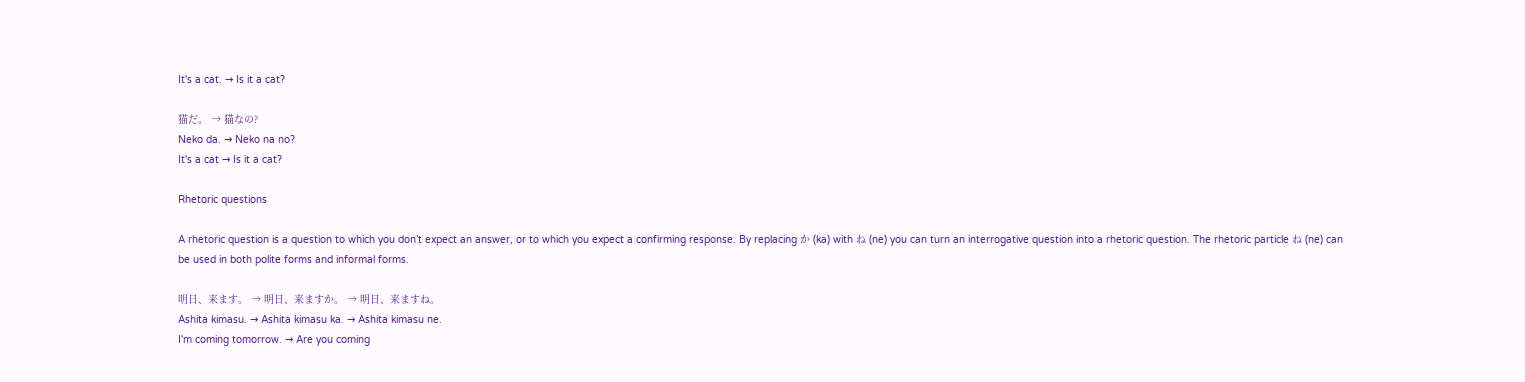It's a cat. → Is it a cat?

猫だ。 → 猫なの?
Neko da. → Neko na no?
It's a cat → Is it a cat?

Rhetoric questions

A rhetoric question is a question to which you don’t expect an answer, or to which you expect a confirming response. By replacing か (ka) with ね (ne) you can turn an interrogative question into a rhetoric question. The rhetoric particle ね (ne) can be used in both polite forms and informal forms.

明日、来ます。 → 明日、来ますか。 → 明日、来ますね。
Ashita kimasu. → Ashita kimasu ka. → Ashita kimasu ne.
I'm coming tomorrow. → Are you coming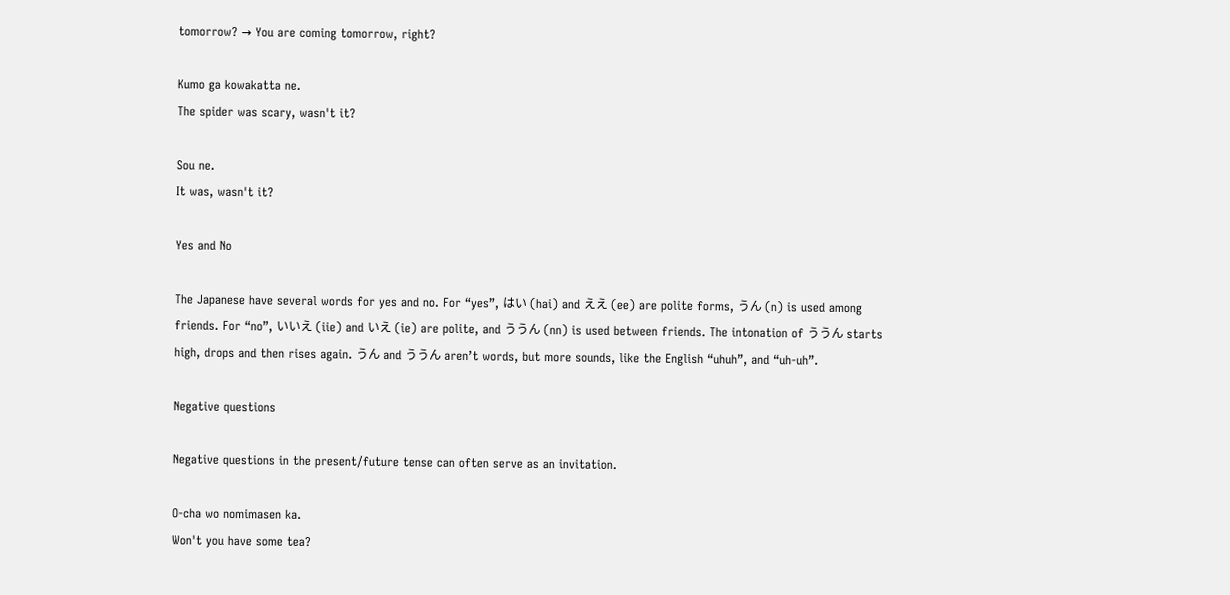tomorrow? → You are coming tomorrow, right?

Kumo ga kowakatta ne.
The spider was scary, wasn't it?

Sou ne.
It was, wasn't it?

Yes and No

The Japanese have several words for yes and no. For “yes”, はい (hai) and ええ (ee) are polite forms, うん (n) is used among friends. For “no”, いいえ (iie) and いえ (ie) are polite, and ううん (nn) is used between friends. The intonation of ううん starts high, drops and then rises again. うん and ううん aren’t words, but more sounds, like the English “uhuh”, and “uh-uh”.

Negative questions

Negative questions in the present/future tense can often serve as an invitation.

O-cha wo nomimasen ka.
Won't you have some tea?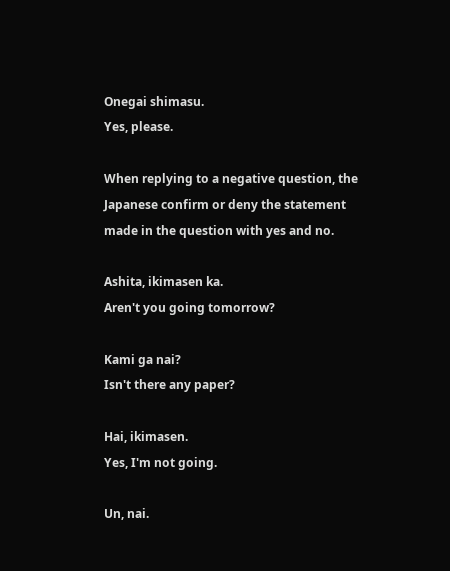Onegai shimasu.
Yes, please.

When replying to a negative question, the Japanese confirm or deny the statement made in the question with yes and no.

Ashita, ikimasen ka.
Aren't you going tomorrow?

Kami ga nai?
Isn't there any paper?

Hai, ikimasen.
Yes, I'm not going.

Un, nai.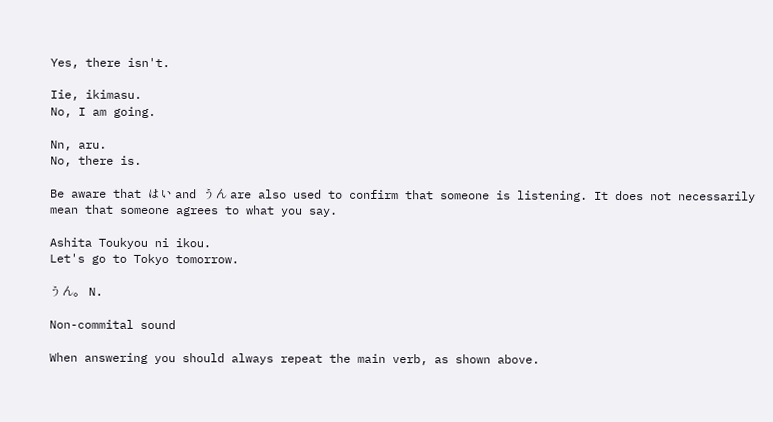Yes, there isn't.

Iie, ikimasu.
No, I am going.

Nn, aru.
No, there is.

Be aware that はい and うん are also used to confirm that someone is listening. It does not necessarily mean that someone agrees to what you say.

Ashita Toukyou ni ikou.
Let's go to Tokyo tomorrow.

うん。 N.

Non-commital sound

When answering you should always repeat the main verb, as shown above.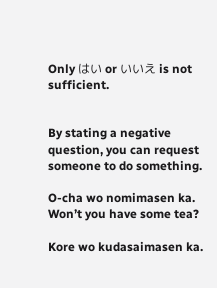Only はい or いいえ is not sufficient.


By stating a negative question, you can request someone to do something.

O-cha wo nomimasen ka.
Won’t you have some tea?

Kore wo kudasaimasen ka.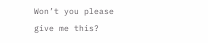Won’t you please give me this?